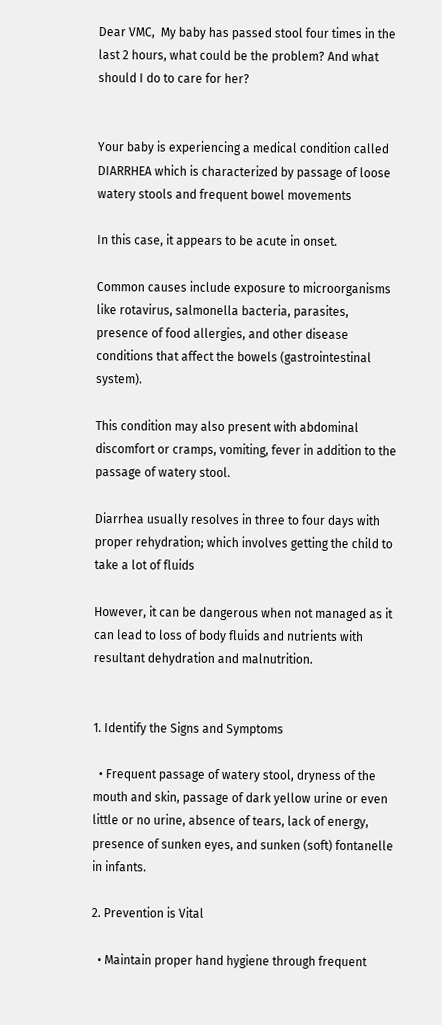Dear VMC,  My baby has passed stool four times in the last 2 hours, what could be the problem? And what should I do to care for her?


Your baby is experiencing a medical condition called DIARRHEA which is characterized by passage of loose watery stools and frequent bowel movements

In this case, it appears to be acute in onset.

Common causes include exposure to microorganisms like rotavirus, salmonella bacteria, parasites, presence of food allergies, and other disease conditions that affect the bowels (gastrointestinal system).

This condition may also present with abdominal discomfort or cramps, vomiting, fever in addition to the passage of watery stool.

Diarrhea usually resolves in three to four days with proper rehydration; which involves getting the child to take a lot of fluids

However, it can be dangerous when not managed as it can lead to loss of body fluids and nutrients with resultant dehydration and malnutrition.


1. Identify the Signs and Symptoms

  • Frequent passage of watery stool, dryness of the mouth and skin, passage of dark yellow urine or even little or no urine, absence of tears, lack of energy, presence of sunken eyes, and sunken (soft) fontanelle in infants.

2. Prevention is Vital

  • Maintain proper hand hygiene through frequent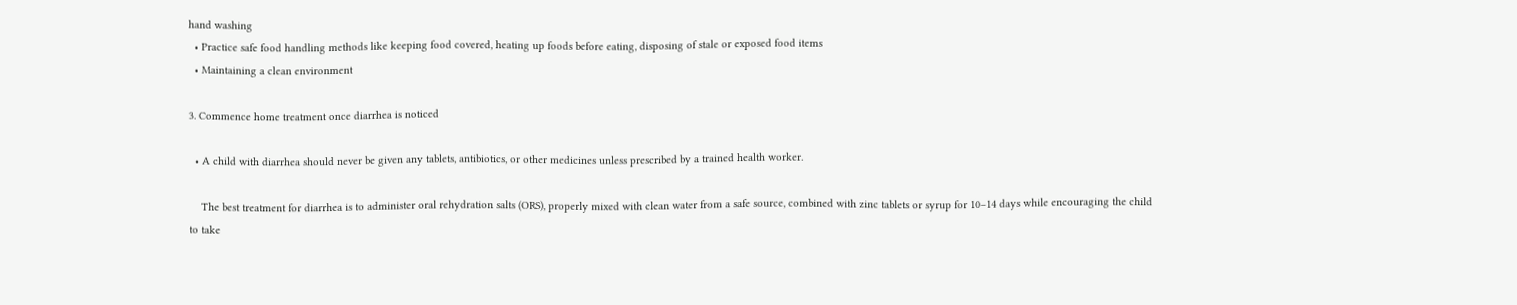hand washing
  • Practice safe food handling methods like keeping food covered, heating up foods before eating, disposing of stale or exposed food items
  • Maintaining a clean environment

3. Commence home treatment once diarrhea is noticed

  • A child with diarrhea should never be given any tablets, antibiotics, or other medicines unless prescribed by a trained health worker.

    The best treatment for diarrhea is to administer oral rehydration salts (ORS), properly mixed with clean water from a safe source, combined with zinc tablets or syrup for 10–14 days while encouraging the child to take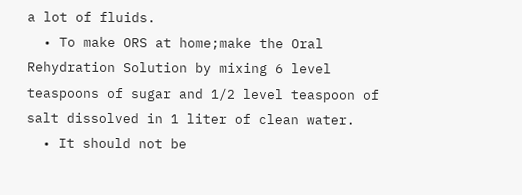a lot of fluids.
  • To make ORS at home;make the Oral Rehydration Solution by mixing 6 level teaspoons of sugar and 1/2 level teaspoon of salt dissolved in 1 liter of clean water.
  • It should not be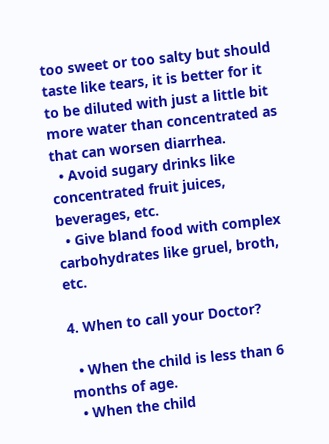too sweet or too salty but should taste like tears, it is better for it to be diluted with just a little bit more water than concentrated as that can worsen diarrhea.
  • Avoid sugary drinks like concentrated fruit juices, beverages, etc.
  • Give bland food with complex carbohydrates like gruel, broth, etc.

4. When to call your Doctor?

  • When the child is less than 6 months of age.
  • When the child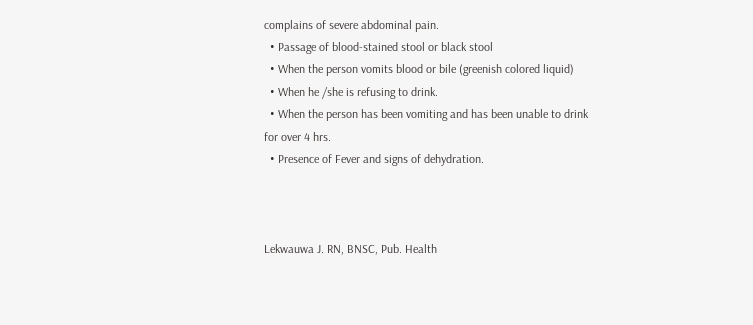complains of severe abdominal pain.
  • Passage of blood-stained stool or black stool
  • When the person vomits blood or bile (greenish colored liquid)
  • When he /she is refusing to drink.
  • When the person has been vomiting and has been unable to drink for over 4 hrs.
  • Presence of Fever and signs of dehydration.



Lekwauwa J. RN, BNSC, Pub. Health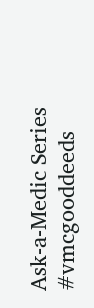Ask-a-Medic Series #vmcgooddeeds